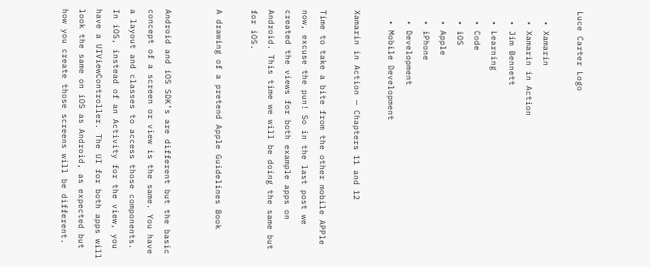Luce Carter Logo

  • Xamarin
  • Xamarin in Action
  • Jim Bennett
  • Learning
  • Code
  • iOS
  • Apple
  • iPhone
  • Development
  • Mobile Development

Xamarin in Action — Chapters 11 and 12

Time to take a bite from the other mobile APPle now, excuse the pun! So in the last post we created the views for both example apps on Android. This time we will be doing the same but for iOS.

A drawing of a pretend Apple Guidelines Book


Android and iOS SDK’s are different but the basic concept of a screen or view is the same. You have a layout and classes to access those components. In iOS, instead of an Activity for the view, you have a UIViewController. The UI for both apps will look the same on iOS as Android, as expected but how you create those screens will be different.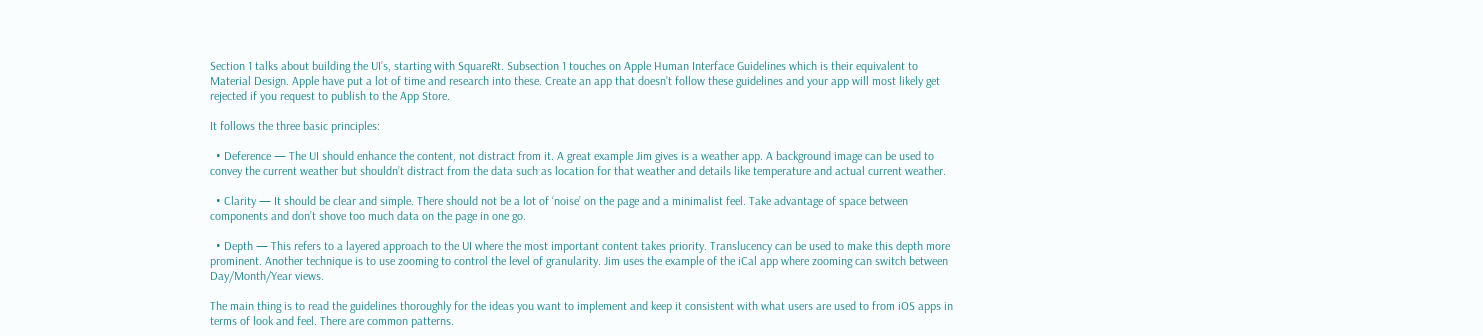Section 1 talks about building the UI’s, starting with SquareRt. Subsection 1 touches on Apple Human Interface Guidelines which is their equivalent to Material Design. Apple have put a lot of time and research into these. Create an app that doesn’t follow these guidelines and your app will most likely get rejected if you request to publish to the App Store.

It follows the three basic principles:

  • Deference — The UI should enhance the content, not distract from it. A great example Jim gives is a weather app. A background image can be used to convey the current weather but shouldn’t distract from the data such as location for that weather and details like temperature and actual current weather.

  • Clarity — It should be clear and simple. There should not be a lot of ‘noise’ on the page and a minimalist feel. Take advantage of space between components and don’t shove too much data on the page in one go.

  • Depth — This refers to a layered approach to the UI where the most important content takes priority. Translucency can be used to make this depth more prominent. Another technique is to use zooming to control the level of granularity. Jim uses the example of the iCal app where zooming can switch between Day/Month/Year views.

The main thing is to read the guidelines thoroughly for the ideas you want to implement and keep it consistent with what users are used to from iOS apps in terms of look and feel. There are common patterns.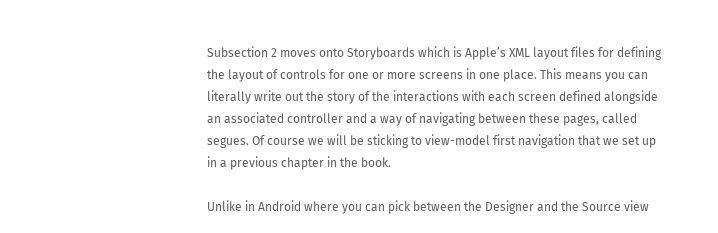Subsection 2 moves onto Storyboards which is Apple’s XML layout files for defining the layout of controls for one or more screens in one place. This means you can literally write out the story of the interactions with each screen defined alongside an associated controller and a way of navigating between these pages, called segues. Of course we will be sticking to view-model first navigation that we set up in a previous chapter in the book.

Unlike in Android where you can pick between the Designer and the Source view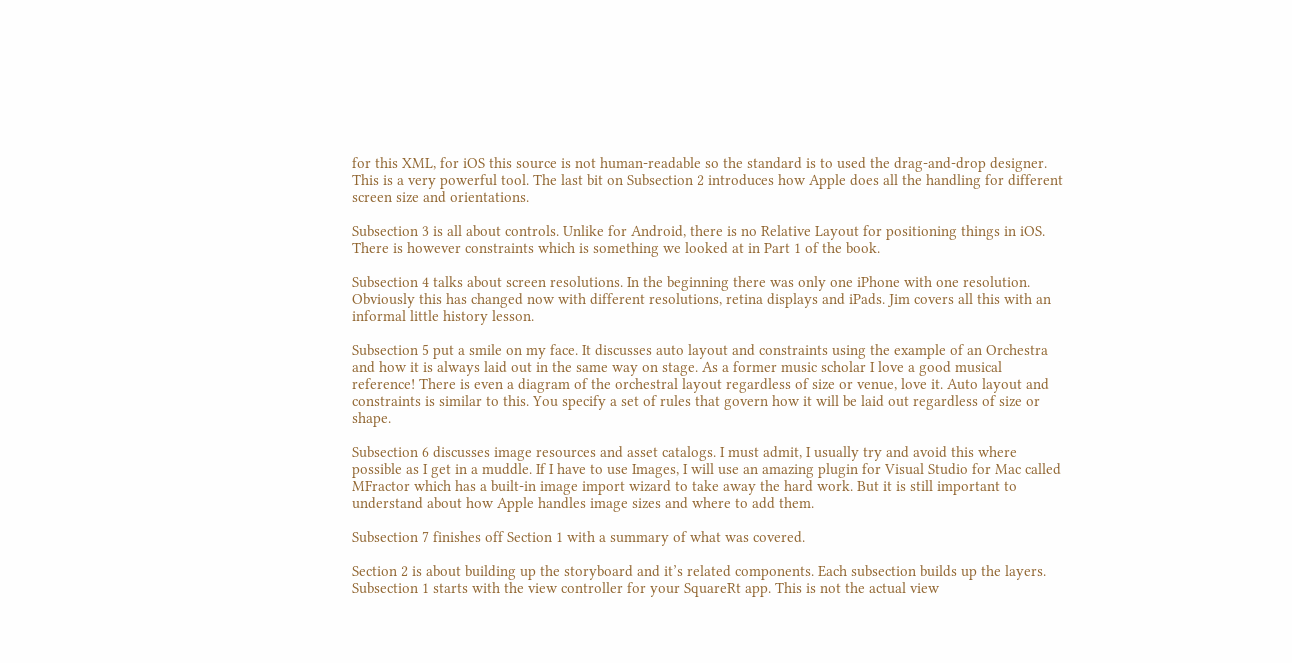for this XML, for iOS this source is not human-readable so the standard is to used the drag-and-drop designer. This is a very powerful tool. The last bit on Subsection 2 introduces how Apple does all the handling for different screen size and orientations.

Subsection 3 is all about controls. Unlike for Android, there is no Relative Layout for positioning things in iOS. There is however constraints which is something we looked at in Part 1 of the book.

Subsection 4 talks about screen resolutions. In the beginning there was only one iPhone with one resolution. Obviously this has changed now with different resolutions, retina displays and iPads. Jim covers all this with an informal little history lesson.

Subsection 5 put a smile on my face. It discusses auto layout and constraints using the example of an Orchestra and how it is always laid out in the same way on stage. As a former music scholar I love a good musical reference! There is even a diagram of the orchestral layout regardless of size or venue, love it. Auto layout and constraints is similar to this. You specify a set of rules that govern how it will be laid out regardless of size or shape.

Subsection 6 discusses image resources and asset catalogs. I must admit, I usually try and avoid this where possible as I get in a muddle. If I have to use Images, I will use an amazing plugin for Visual Studio for Mac called MFractor which has a built-in image import wizard to take away the hard work. But it is still important to understand about how Apple handles image sizes and where to add them.

Subsection 7 finishes off Section 1 with a summary of what was covered.

Section 2 is about building up the storyboard and it’s related components. Each subsection builds up the layers. Subsection 1 starts with the view controller for your SquareRt app. This is not the actual view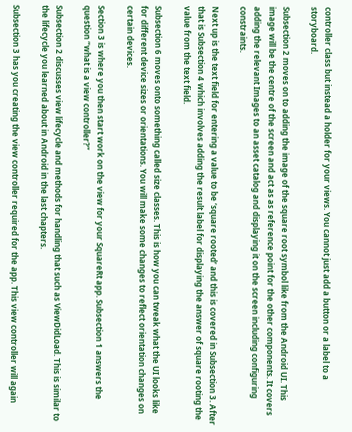controller class but instead a holder for your views. You cannot just add a button or a label to a storyboard.

Subsection 2 moves on to adding the image of the square root symbol like from the Android UI. This image will be the centre of the screen and act as as reference point for the other components. It covers adding the relevant Images to an asset catalog and displaying it on the screen including configuring constraints.

Next up is the text field for entering a value to be ‘square rooted’ and this is covered in Subsection 3. After that is Subsection 4 which involves adding the result label for displaying the answer of square rooting the value from the text field.

Subsection 6 moves onto something called size classes. This is how you can tweak what the UI looks like for different device sizes or orientations. You will make some changes to reflect orientation changes on certain devices.

Section 3 is where you then start work on the view for your SquareRt app. Subsection 1 answers the question “what is a view controller?”

Subsection 2 discusses view lifecycle and methods for handling that such as ViewDidLoad. This is similar to the lifecycle you learned about in Android in the last chapters.

Subsection 3 has you creating the view controller required for the app. This view controller will again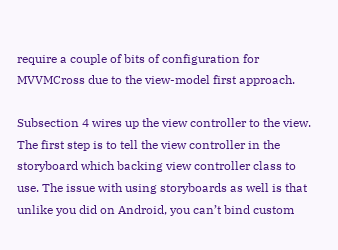require a couple of bits of configuration for MVVMCross due to the view-model first approach.

Subsection 4 wires up the view controller to the view. The first step is to tell the view controller in the storyboard which backing view controller class to use. The issue with using storyboards as well is that unlike you did on Android, you can’t bind custom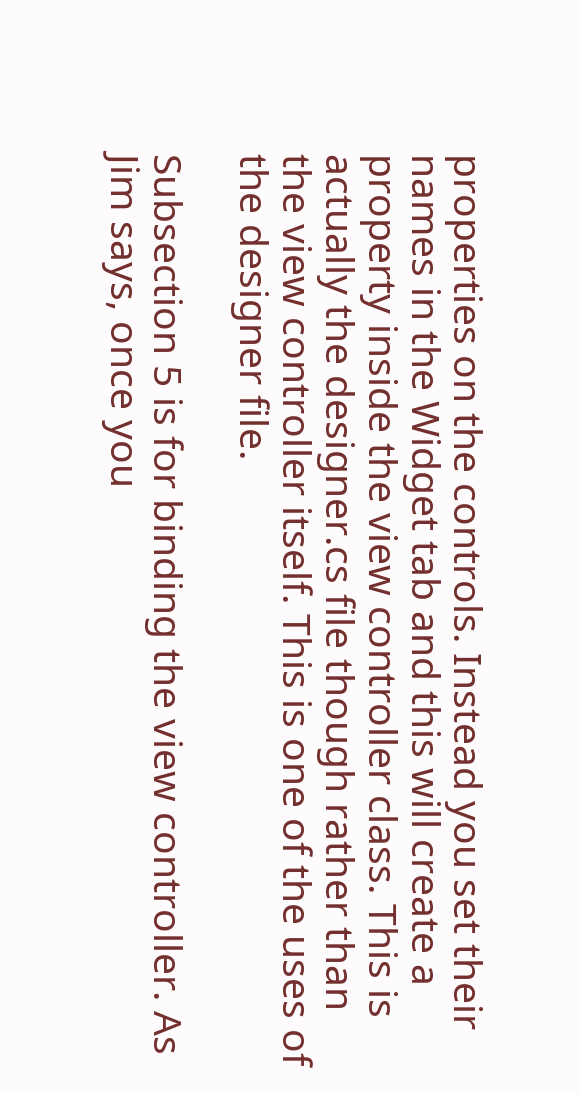properties on the controls. Instead you set their names in the Widget tab and this will create a property inside the view controller class. This is actually the designer.cs file though rather than the view controller itself. This is one of the uses of the designer file.

Subsection 5 is for binding the view controller. As Jim says, once you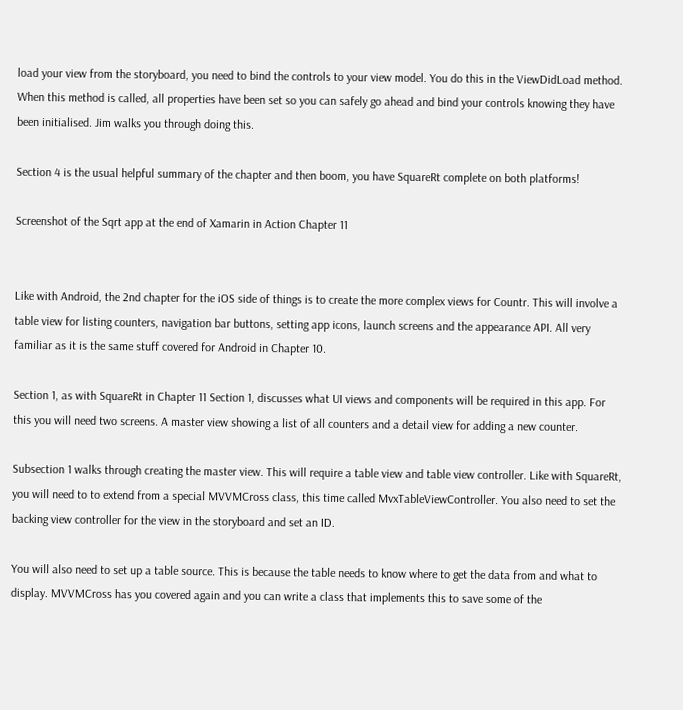load your view from the storyboard, you need to bind the controls to your view model. You do this in the ViewDidLoad method. When this method is called, all properties have been set so you can safely go ahead and bind your controls knowing they have been initialised. Jim walks you through doing this.

Section 4 is the usual helpful summary of the chapter and then boom, you have SquareRt complete on both platforms!

Screenshot of the Sqrt app at the end of Xamarin in Action Chapter 11


Like with Android, the 2nd chapter for the iOS side of things is to create the more complex views for Countr. This will involve a table view for listing counters, navigation bar buttons, setting app icons, launch screens and the appearance API. All very familiar as it is the same stuff covered for Android in Chapter 10.

Section 1, as with SquareRt in Chapter 11 Section 1, discusses what UI views and components will be required in this app. For this you will need two screens. A master view showing a list of all counters and a detail view for adding a new counter.

Subsection 1 walks through creating the master view. This will require a table view and table view controller. Like with SquareRt, you will need to to extend from a special MVVMCross class, this time called MvxTableViewController. You also need to set the backing view controller for the view in the storyboard and set an ID.

You will also need to set up a table source. This is because the table needs to know where to get the data from and what to display. MVVMCross has you covered again and you can write a class that implements this to save some of the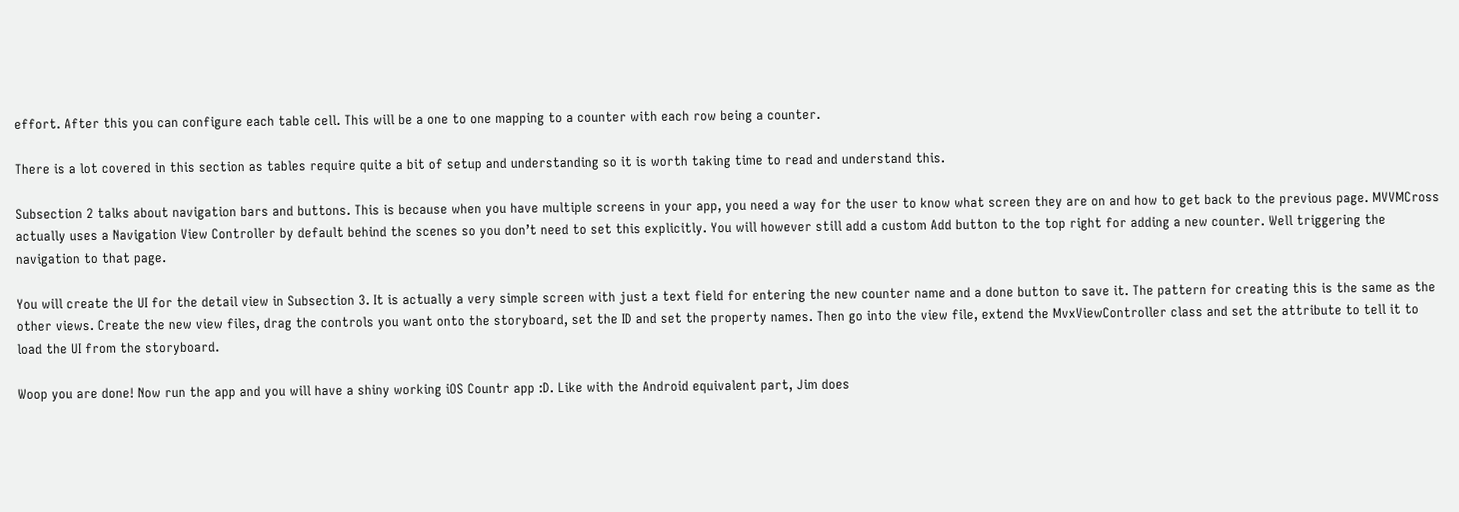effort. After this you can configure each table cell. This will be a one to one mapping to a counter with each row being a counter.

There is a lot covered in this section as tables require quite a bit of setup and understanding so it is worth taking time to read and understand this.

Subsection 2 talks about navigation bars and buttons. This is because when you have multiple screens in your app, you need a way for the user to know what screen they are on and how to get back to the previous page. MVVMCross actually uses a Navigation View Controller by default behind the scenes so you don’t need to set this explicitly. You will however still add a custom Add button to the top right for adding a new counter. Well triggering the navigation to that page.

You will create the UI for the detail view in Subsection 3. It is actually a very simple screen with just a text field for entering the new counter name and a done button to save it. The pattern for creating this is the same as the other views. Create the new view files, drag the controls you want onto the storyboard, set the ID and set the property names. Then go into the view file, extend the MvxViewController class and set the attribute to tell it to load the UI from the storyboard.

Woop you are done! Now run the app and you will have a shiny working iOS Countr app :D. Like with the Android equivalent part, Jim does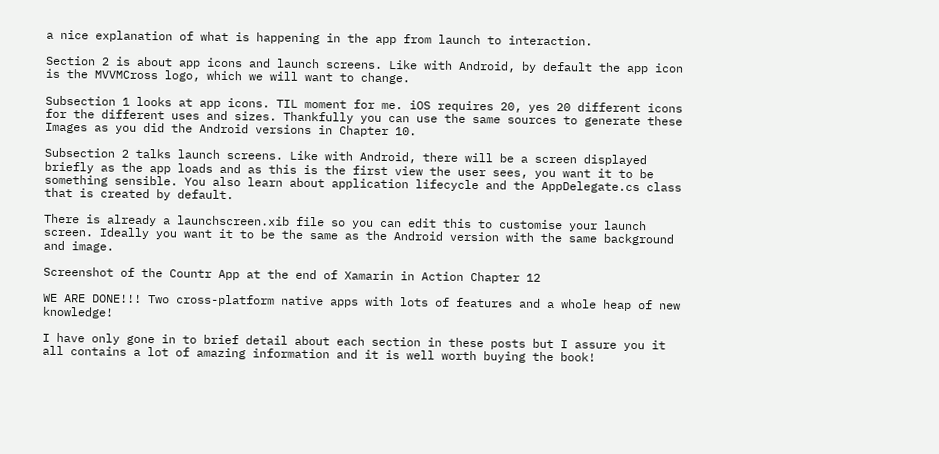a nice explanation of what is happening in the app from launch to interaction.

Section 2 is about app icons and launch screens. Like with Android, by default the app icon is the MVVMCross logo, which we will want to change.

Subsection 1 looks at app icons. TIL moment for me. iOS requires 20, yes 20 different icons for the different uses and sizes. Thankfully you can use the same sources to generate these Images as you did the Android versions in Chapter 10.

Subsection 2 talks launch screens. Like with Android, there will be a screen displayed briefly as the app loads and as this is the first view the user sees, you want it to be something sensible. You also learn about application lifecycle and the AppDelegate.cs class that is created by default.

There is already a launchscreen.xib file so you can edit this to customise your launch screen. Ideally you want it to be the same as the Android version with the same background and image.

Screenshot of the Countr App at the end of Xamarin in Action Chapter 12

WE ARE DONE!!! Two cross-platform native apps with lots of features and a whole heap of new knowledge!

I have only gone in to brief detail about each section in these posts but I assure you it all contains a lot of amazing information and it is well worth buying the book!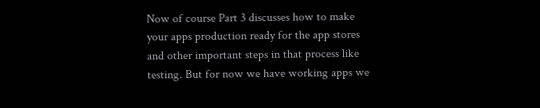Now of course Part 3 discusses how to make your apps production ready for the app stores and other important steps in that process like testing. But for now we have working apps we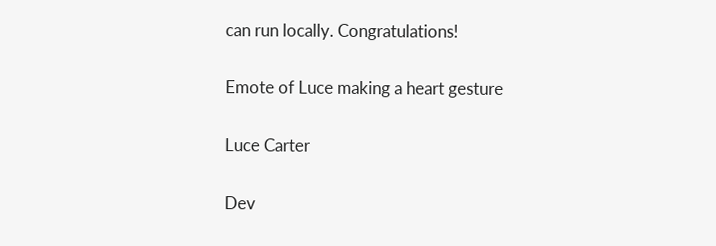can run locally. Congratulations!

Emote of Luce making a heart gesture

Luce Carter

Dev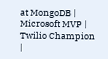at MongoDB | Microsoft MVP | Twilio Champion |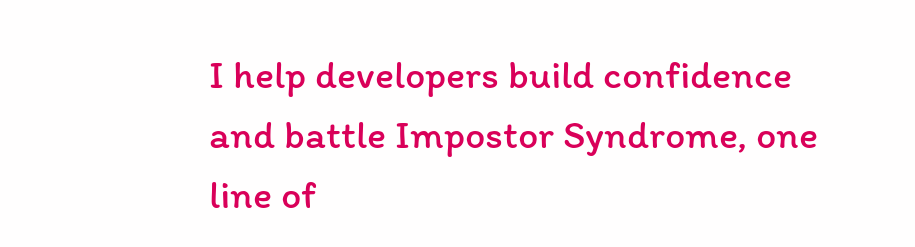I help developers build confidence and battle Impostor Syndrome, one line of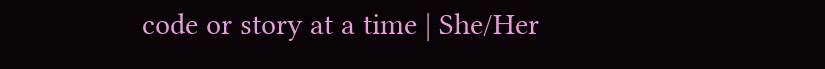code or story at a time | She/Her